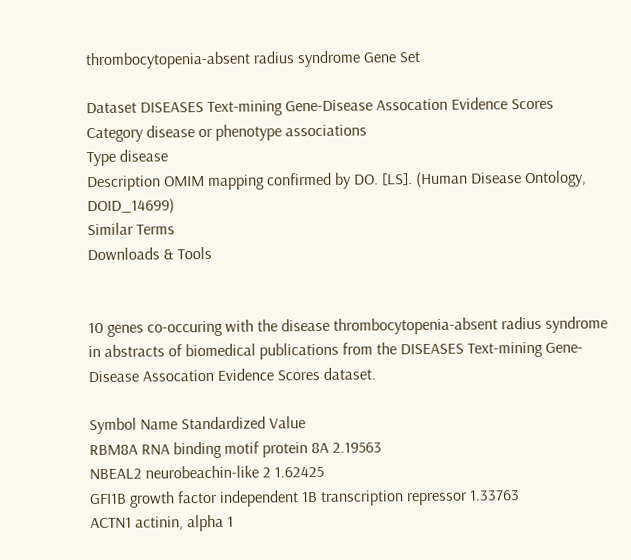thrombocytopenia-absent radius syndrome Gene Set

Dataset DISEASES Text-mining Gene-Disease Assocation Evidence Scores
Category disease or phenotype associations
Type disease
Description OMIM mapping confirmed by DO. [LS]. (Human Disease Ontology, DOID_14699)
Similar Terms
Downloads & Tools


10 genes co-occuring with the disease thrombocytopenia-absent radius syndrome in abstracts of biomedical publications from the DISEASES Text-mining Gene-Disease Assocation Evidence Scores dataset.

Symbol Name Standardized Value
RBM8A RNA binding motif protein 8A 2.19563
NBEAL2 neurobeachin-like 2 1.62425
GFI1B growth factor independent 1B transcription repressor 1.33763
ACTN1 actinin, alpha 1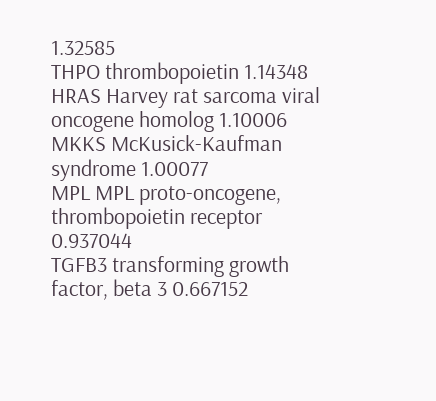1.32585
THPO thrombopoietin 1.14348
HRAS Harvey rat sarcoma viral oncogene homolog 1.10006
MKKS McKusick-Kaufman syndrome 1.00077
MPL MPL proto-oncogene, thrombopoietin receptor 0.937044
TGFB3 transforming growth factor, beta 3 0.667152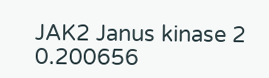JAK2 Janus kinase 2 0.200656